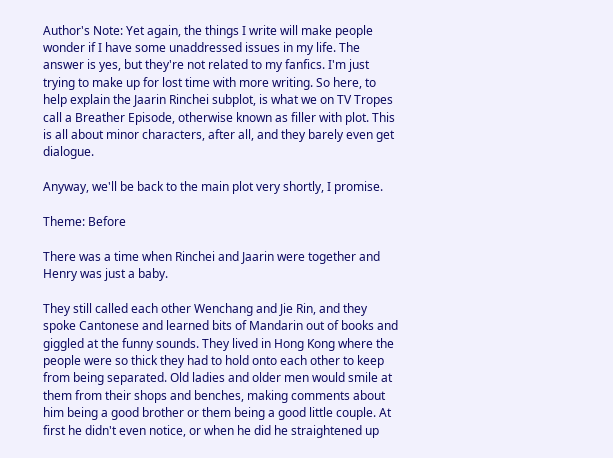Author's Note: Yet again, the things I write will make people wonder if I have some unaddressed issues in my life. The answer is yes, but they're not related to my fanfics. I'm just trying to make up for lost time with more writing. So here, to help explain the Jaarin Rinchei subplot, is what we on TV Tropes call a Breather Episode, otherwise known as filler with plot. This is all about minor characters, after all, and they barely even get dialogue.

Anyway, we'll be back to the main plot very shortly, I promise.

Theme: Before

There was a time when Rinchei and Jaarin were together and Henry was just a baby.

They still called each other Wenchang and Jie Rin, and they spoke Cantonese and learned bits of Mandarin out of books and giggled at the funny sounds. They lived in Hong Kong where the people were so thick they had to hold onto each other to keep from being separated. Old ladies and older men would smile at them from their shops and benches, making comments about him being a good brother or them being a good little couple. At first he didn't even notice, or when he did he straightened up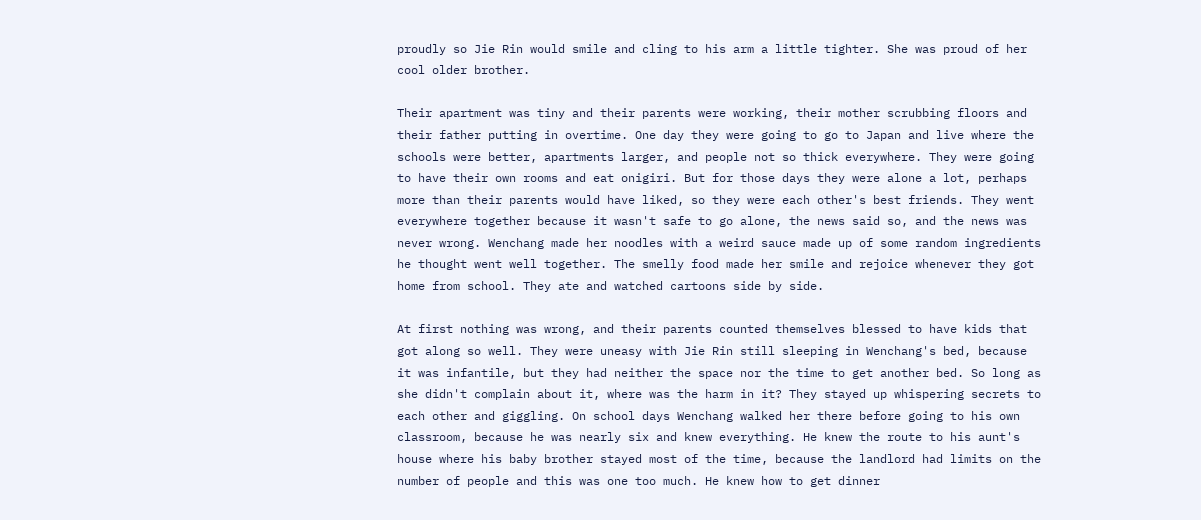proudly so Jie Rin would smile and cling to his arm a little tighter. She was proud of her cool older brother.

Their apartment was tiny and their parents were working, their mother scrubbing floors and their father putting in overtime. One day they were going to go to Japan and live where the schools were better, apartments larger, and people not so thick everywhere. They were going to have their own rooms and eat onigiri. But for those days they were alone a lot, perhaps more than their parents would have liked, so they were each other's best friends. They went everywhere together because it wasn't safe to go alone, the news said so, and the news was never wrong. Wenchang made her noodles with a weird sauce made up of some random ingredients he thought went well together. The smelly food made her smile and rejoice whenever they got home from school. They ate and watched cartoons side by side.

At first nothing was wrong, and their parents counted themselves blessed to have kids that got along so well. They were uneasy with Jie Rin still sleeping in Wenchang's bed, because it was infantile, but they had neither the space nor the time to get another bed. So long as she didn't complain about it, where was the harm in it? They stayed up whispering secrets to each other and giggling. On school days Wenchang walked her there before going to his own classroom, because he was nearly six and knew everything. He knew the route to his aunt's house where his baby brother stayed most of the time, because the landlord had limits on the number of people and this was one too much. He knew how to get dinner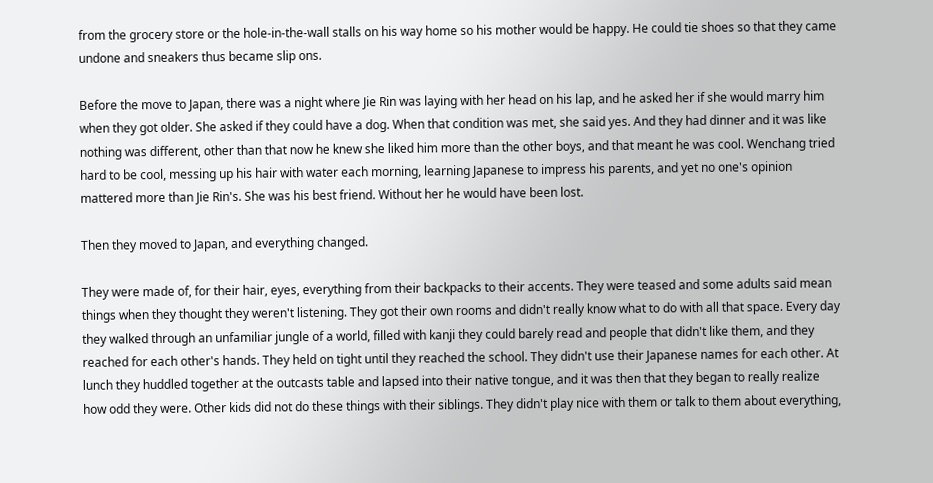from the grocery store or the hole-in-the-wall stalls on his way home so his mother would be happy. He could tie shoes so that they came undone and sneakers thus became slip ons.

Before the move to Japan, there was a night where Jie Rin was laying with her head on his lap, and he asked her if she would marry him when they got older. She asked if they could have a dog. When that condition was met, she said yes. And they had dinner and it was like nothing was different, other than that now he knew she liked him more than the other boys, and that meant he was cool. Wenchang tried hard to be cool, messing up his hair with water each morning, learning Japanese to impress his parents, and yet no one's opinion mattered more than Jie Rin's. She was his best friend. Without her he would have been lost.

Then they moved to Japan, and everything changed.

They were made of, for their hair, eyes, everything from their backpacks to their accents. They were teased and some adults said mean things when they thought they weren't listening. They got their own rooms and didn't really know what to do with all that space. Every day they walked through an unfamiliar jungle of a world, filled with kanji they could barely read and people that didn't like them, and they reached for each other's hands. They held on tight until they reached the school. They didn't use their Japanese names for each other. At lunch they huddled together at the outcasts table and lapsed into their native tongue, and it was then that they began to really realize how odd they were. Other kids did not do these things with their siblings. They didn't play nice with them or talk to them about everything,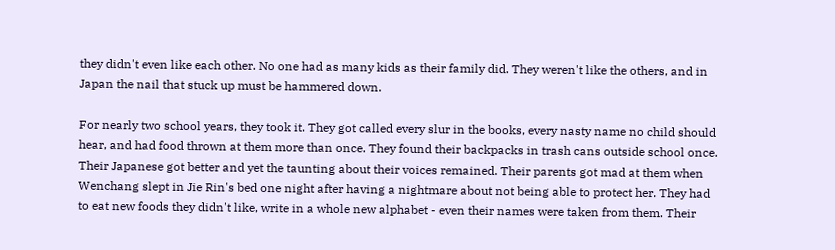they didn't even like each other. No one had as many kids as their family did. They weren't like the others, and in Japan the nail that stuck up must be hammered down.

For nearly two school years, they took it. They got called every slur in the books, every nasty name no child should hear, and had food thrown at them more than once. They found their backpacks in trash cans outside school once. Their Japanese got better and yet the taunting about their voices remained. Their parents got mad at them when Wenchang slept in Jie Rin's bed one night after having a nightmare about not being able to protect her. They had to eat new foods they didn't like, write in a whole new alphabet - even their names were taken from them. Their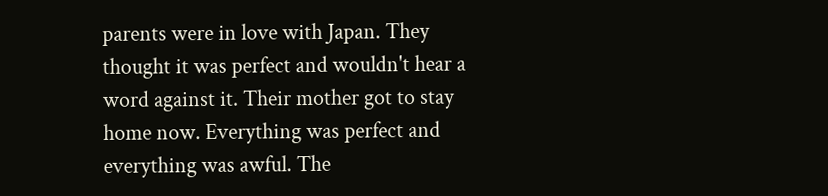parents were in love with Japan. They thought it was perfect and wouldn't hear a word against it. Their mother got to stay home now. Everything was perfect and everything was awful. The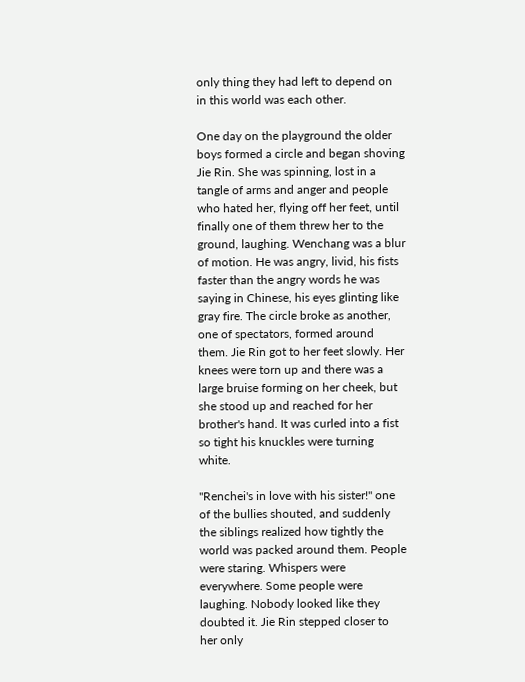only thing they had left to depend on in this world was each other.

One day on the playground the older boys formed a circle and began shoving Jie Rin. She was spinning, lost in a tangle of arms and anger and people who hated her, flying off her feet, until finally one of them threw her to the ground, laughing. Wenchang was a blur of motion. He was angry, livid, his fists faster than the angry words he was saying in Chinese, his eyes glinting like gray fire. The circle broke as another, one of spectators, formed around them. Jie Rin got to her feet slowly. Her knees were torn up and there was a large bruise forming on her cheek, but she stood up and reached for her brother's hand. It was curled into a fist so tight his knuckles were turning white.

"Renchei's in love with his sister!" one of the bullies shouted, and suddenly the siblings realized how tightly the world was packed around them. People were staring. Whispers were everywhere. Some people were laughing. Nobody looked like they doubted it. Jie Rin stepped closer to her only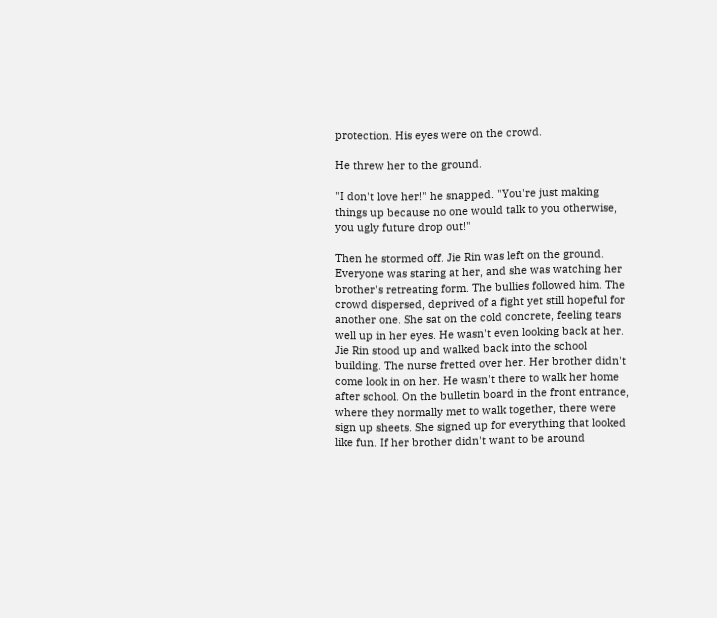protection. His eyes were on the crowd.

He threw her to the ground.

"I don't love her!" he snapped. "You're just making things up because no one would talk to you otherwise, you ugly future drop out!"

Then he stormed off. Jie Rin was left on the ground. Everyone was staring at her, and she was watching her brother's retreating form. The bullies followed him. The crowd dispersed, deprived of a fight yet still hopeful for another one. She sat on the cold concrete, feeling tears well up in her eyes. He wasn't even looking back at her. Jie Rin stood up and walked back into the school building. The nurse fretted over her. Her brother didn't come look in on her. He wasn't there to walk her home after school. On the bulletin board in the front entrance, where they normally met to walk together, there were sign up sheets. She signed up for everything that looked like fun. If her brother didn't want to be around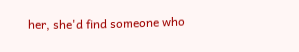her, she'd find someone who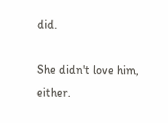did.

She didn't love him, either.